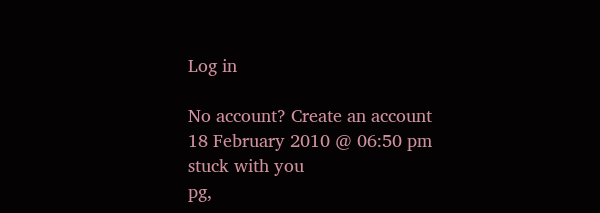Log in

No account? Create an account
18 February 2010 @ 06:50 pm
stuck with you
pg,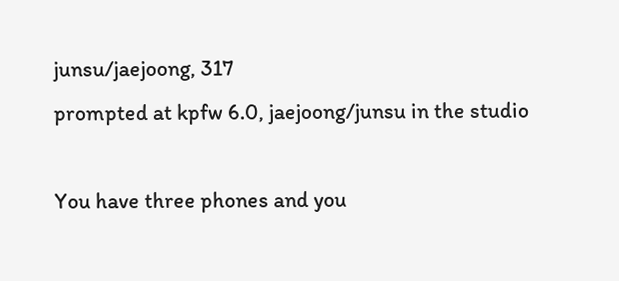junsu/jaejoong, 317
prompted at kpfw 6.0, jaejoong/junsu in the studio

You have three phones and you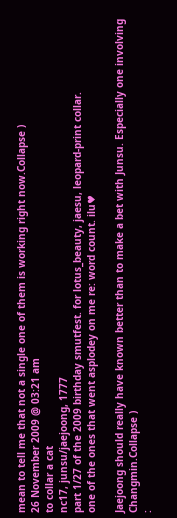mean to tell me that not a single one of them is working right now.Collapse )
26 November 2009 @ 03:21 am
to collar a cat
nc17, junsu/jaejoong, 1777
part 1/27 of the 2009 birthday smutfest. for lotus_beauty, jaesu, leopard-print collar.
one of the ones that went asplodey on me re: word count. ilu♥

Jaejoong should really have known better than to make a bet with Junsu. Especially one involving Changmin.Collapse )
: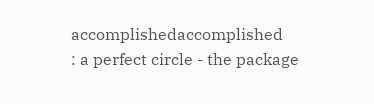accomplishedaccomplished
: a perfect circle - the package